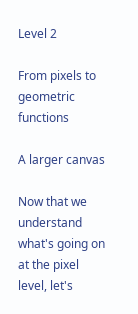Level 2

From pixels to geometric functions

A larger canvas

Now that we understand what's going on at the pixel level, let's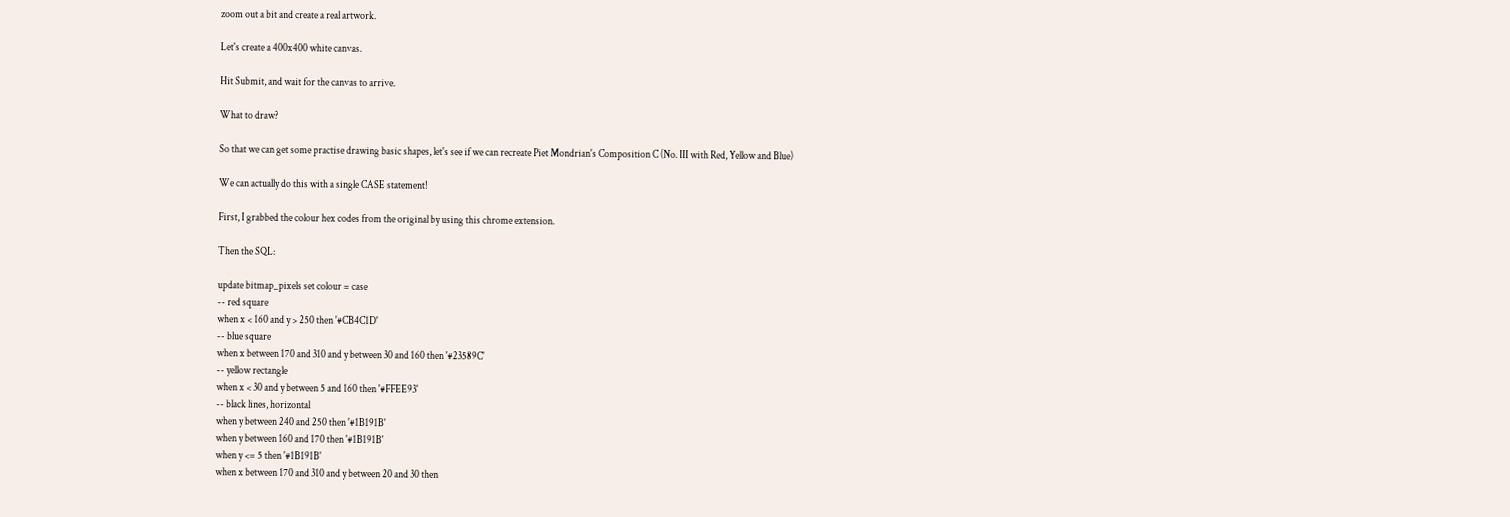zoom out a bit and create a real artwork.

Let's create a 400x400 white canvas.

Hit Submit, and wait for the canvas to arrive.

What to draw?

So that we can get some practise drawing basic shapes, let's see if we can recreate Piet Mondrian's Composition C (No. III with Red, Yellow and Blue)

We can actually do this with a single CASE statement!

First, I grabbed the colour hex codes from the original by using this chrome extension.

Then the SQL:

update bitmap_pixels set colour = case
-- red square
when x < 160 and y > 250 then '#CB4C1D'
-- blue square
when x between 170 and 310 and y between 30 and 160 then '#23589C'
-- yellow rectangle
when x < 30 and y between 5 and 160 then '#FFEE93'
-- black lines, horizontal
when y between 240 and 250 then '#1B191B'
when y between 160 and 170 then '#1B191B'
when y <= 5 then '#1B191B'
when x between 170 and 310 and y between 20 and 30 then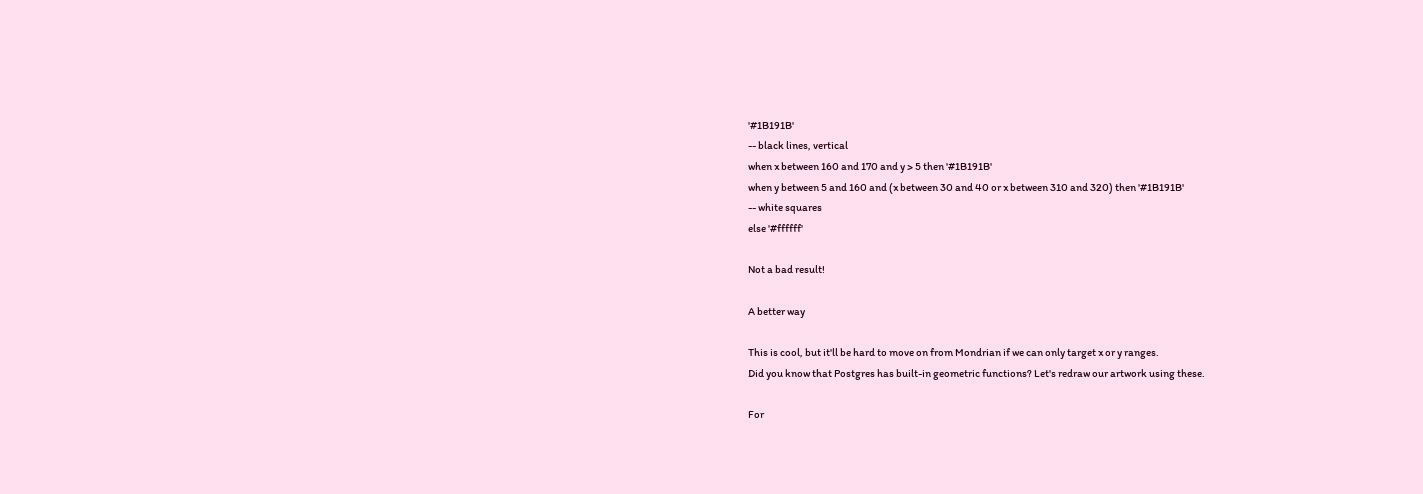'#1B191B'
-- black lines, vertical
when x between 160 and 170 and y > 5 then '#1B191B'
when y between 5 and 160 and (x between 30 and 40 or x between 310 and 320) then '#1B191B'
-- white squares
else '#ffffff'

Not a bad result!

A better way

This is cool, but it'll be hard to move on from Mondrian if we can only target x or y ranges.
Did you know that Postgres has built-in geometric functions? Let's redraw our artwork using these.

For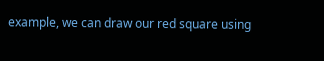example, we can draw our red square using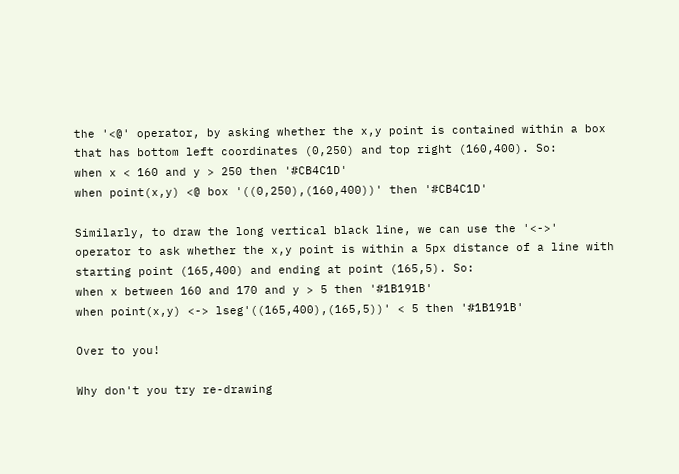the '<@' operator, by asking whether the x,y point is contained within a box that has bottom left coordinates (0,250) and top right (160,400). So:
when x < 160 and y > 250 then '#CB4C1D'
when point(x,y) <@ box '((0,250),(160,400))' then '#CB4C1D'

Similarly, to draw the long vertical black line, we can use the '<->' operator to ask whether the x,y point is within a 5px distance of a line with starting point (165,400) and ending at point (165,5). So:
when x between 160 and 170 and y > 5 then '#1B191B'
when point(x,y) <-> lseg'((165,400),(165,5))' < 5 then '#1B191B'

Over to you!

Why don't you try re-drawing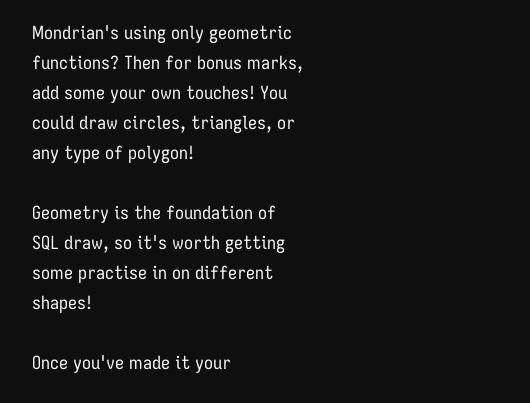Mondrian's using only geometric functions? Then for bonus marks, add some your own touches! You could draw circles, triangles, or any type of polygon!

Geometry is the foundation of SQL draw, so it's worth getting some practise in on different shapes!

Once you've made it your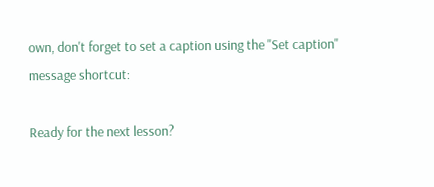own, don't forget to set a caption using the "Set caption" message shortcut:

Ready for the next lesson?